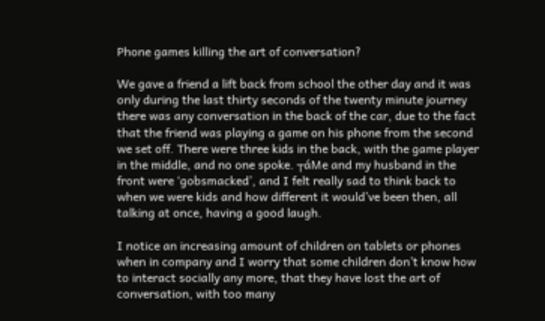Phone games killing the art of conversation?

We gave a friend a lift back from school the other day and it was only during the last thirty seconds of the twenty minute journey there was any conversation in the back of the car, due to the fact that the friend was playing a game on his phone from the second we set off. There were three kids in the back, with the game player in the middle, and no one spoke. ┬áMe and my husband in the front were ‘gobsmacked’, and I felt really sad to think back to when we were kids and how different it would’ve been then, all talking at once, having a good laugh.

I notice an increasing amount of children on tablets or phones when in company and I worry that some children don’t know how to interact socially any more, that they have lost the art of conversation, with too many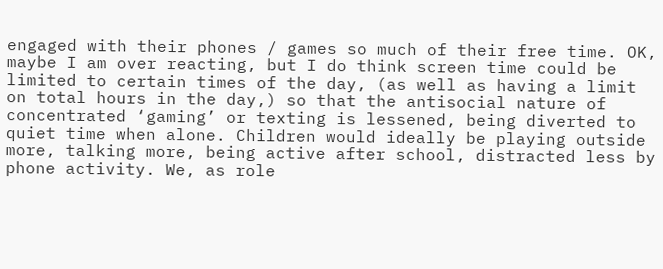engaged with their phones / games so much of their free time. OK, maybe I am over reacting, but I do think screen time could be limited to certain times of the day, (as well as having a limit on total hours in the day,) so that the antisocial nature of concentrated ‘gaming’ or texting is lessened, being diverted to quiet time when alone. Children would ideally be playing outside more, talking more, being active after school, distracted less by phone activity. We, as role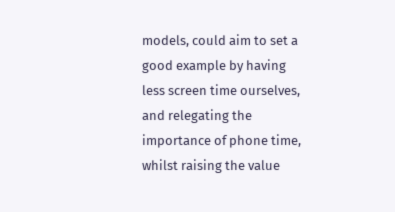models, could aim to set a good example by having less screen time ourselves, and relegating the importance of phone time, whilst raising the value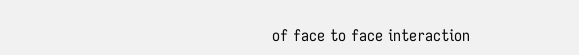of face to face interaction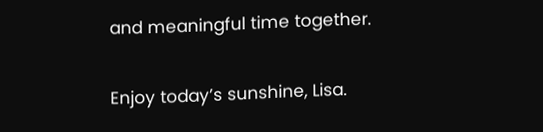and meaningful time together.

Enjoy today’s sunshine, Lisa.